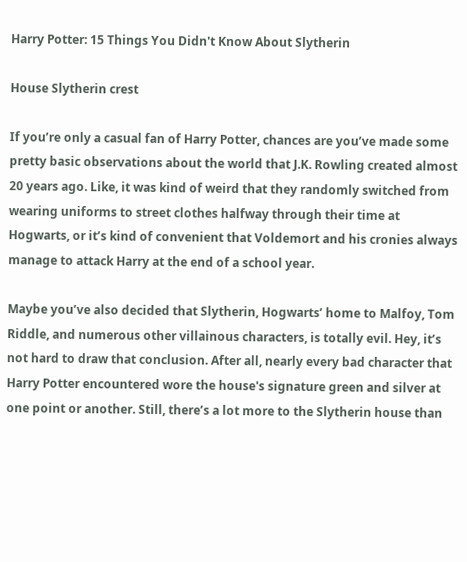Harry Potter: 15 Things You Didn't Know About Slytherin

House Slytherin crest

If you’re only a casual fan of Harry Potter, chances are you’ve made some pretty basic observations about the world that J.K. Rowling created almost 20 years ago. Like, it was kind of weird that they randomly switched from wearing uniforms to street clothes halfway through their time at Hogwarts, or it’s kind of convenient that Voldemort and his cronies always manage to attack Harry at the end of a school year.

Maybe you’ve also decided that Slytherin, Hogwarts’ home to Malfoy, Tom Riddle, and numerous other villainous characters, is totally evil. Hey, it’s not hard to draw that conclusion. After all, nearly every bad character that Harry Potter encountered wore the house's signature green and silver at one point or another. Still, there’s a lot more to the Slytherin house than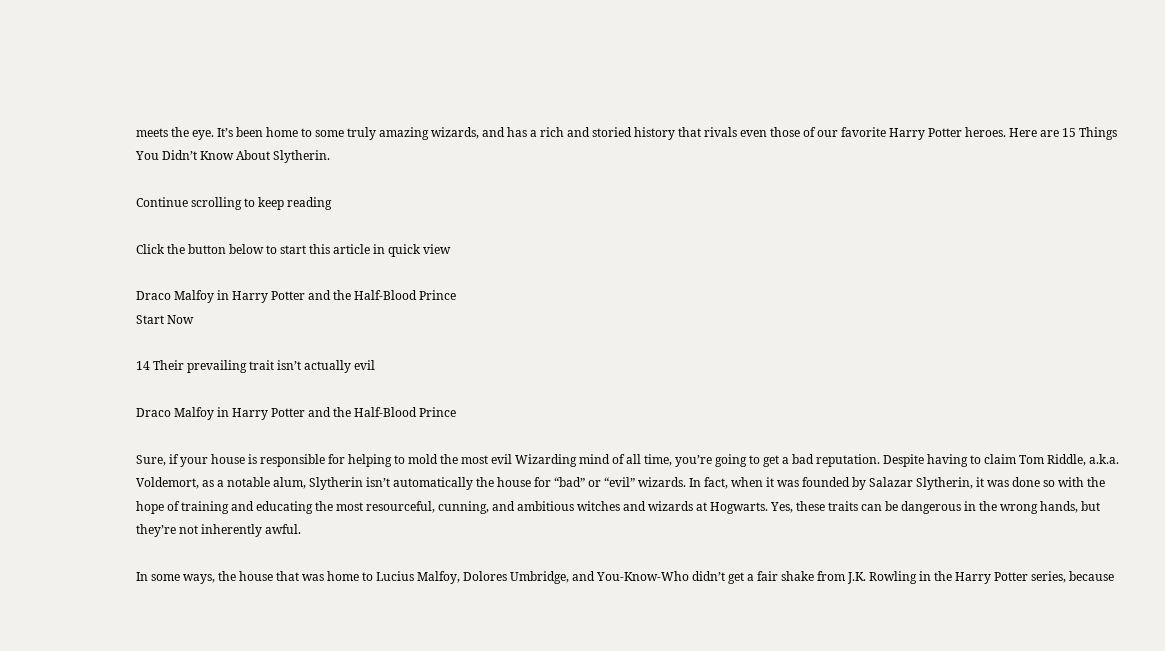meets the eye. It’s been home to some truly amazing wizards, and has a rich and storied history that rivals even those of our favorite Harry Potter heroes. Here are 15 Things You Didn’t Know About Slytherin.

Continue scrolling to keep reading

Click the button below to start this article in quick view

Draco Malfoy in Harry Potter and the Half-Blood Prince
Start Now

14 Their prevailing trait isn’t actually evil

Draco Malfoy in Harry Potter and the Half-Blood Prince

Sure, if your house is responsible for helping to mold the most evil Wizarding mind of all time, you’re going to get a bad reputation. Despite having to claim Tom Riddle, a.k.a. Voldemort, as a notable alum, Slytherin isn’t automatically the house for “bad” or “evil” wizards. In fact, when it was founded by Salazar Slytherin, it was done so with the hope of training and educating the most resourceful, cunning, and ambitious witches and wizards at Hogwarts. Yes, these traits can be dangerous in the wrong hands, but they’re not inherently awful.

In some ways, the house that was home to Lucius Malfoy, Dolores Umbridge, and You-Know-Who didn’t get a fair shake from J.K. Rowling in the Harry Potter series, because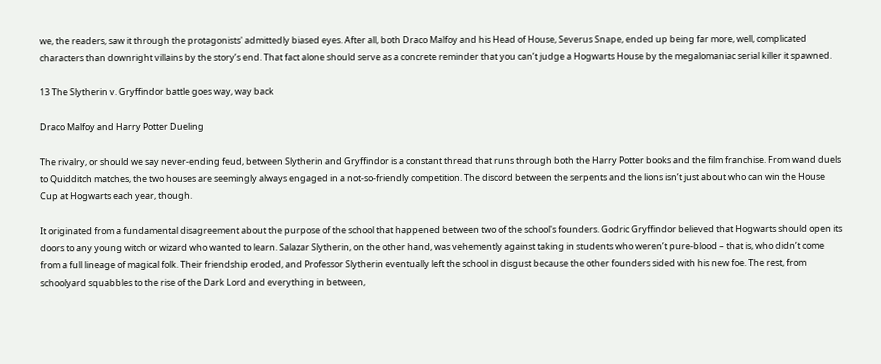we, the readers, saw it through the protagonists' admittedly biased eyes. After all, both Draco Malfoy and his Head of House, Severus Snape, ended up being far more, well, complicated characters than downright villains by the story’s end. That fact alone should serve as a concrete reminder that you can’t judge a Hogwarts House by the megalomaniac serial killer it spawned.

13 The Slytherin v. Gryffindor battle goes way, way back

Draco Malfoy and Harry Potter Dueling

The rivalry, or should we say never-ending feud, between Slytherin and Gryffindor is a constant thread that runs through both the Harry Potter books and the film franchise. From wand duels to Quidditch matches, the two houses are seemingly always engaged in a not-so-friendly competition. The discord between the serpents and the lions isn’t just about who can win the House Cup at Hogwarts each year, though.

It originated from a fundamental disagreement about the purpose of the school that happened between two of the school's founders. Godric Gryffindor believed that Hogwarts should open its doors to any young witch or wizard who wanted to learn. Salazar Slytherin, on the other hand, was vehemently against taking in students who weren’t pure-blood – that is, who didn’t come from a full lineage of magical folk. Their friendship eroded, and Professor Slytherin eventually left the school in disgust because the other founders sided with his new foe. The rest, from schoolyard squabbles to the rise of the Dark Lord and everything in between,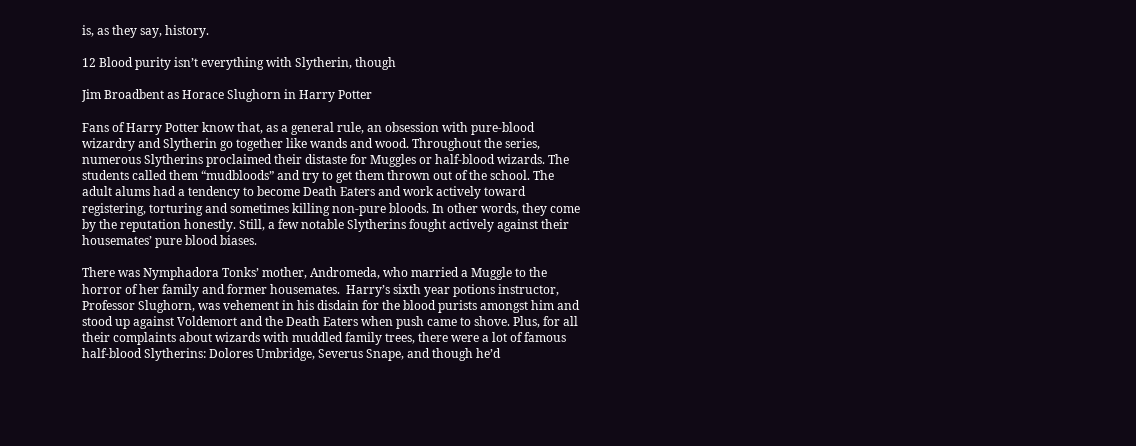is, as they say, history.

12 Blood purity isn’t everything with Slytherin, though

Jim Broadbent as Horace Slughorn in Harry Potter

Fans of Harry Potter know that, as a general rule, an obsession with pure-blood wizardry and Slytherin go together like wands and wood. Throughout the series, numerous Slytherins proclaimed their distaste for Muggles or half-blood wizards. The students called them “mudbloods” and try to get them thrown out of the school. The adult alums had a tendency to become Death Eaters and work actively toward registering, torturing and sometimes killing non-pure bloods. In other words, they come by the reputation honestly. Still, a few notable Slytherins fought actively against their housemates’ pure blood biases.

There was Nymphadora Tonks’ mother, Andromeda, who married a Muggle to the horror of her family and former housemates.  Harry’s sixth year potions instructor, Professor Slughorn, was vehement in his disdain for the blood purists amongst him and stood up against Voldemort and the Death Eaters when push came to shove. Plus, for all their complaints about wizards with muddled family trees, there were a lot of famous half-blood Slytherins: Dolores Umbridge, Severus Snape, and though he’d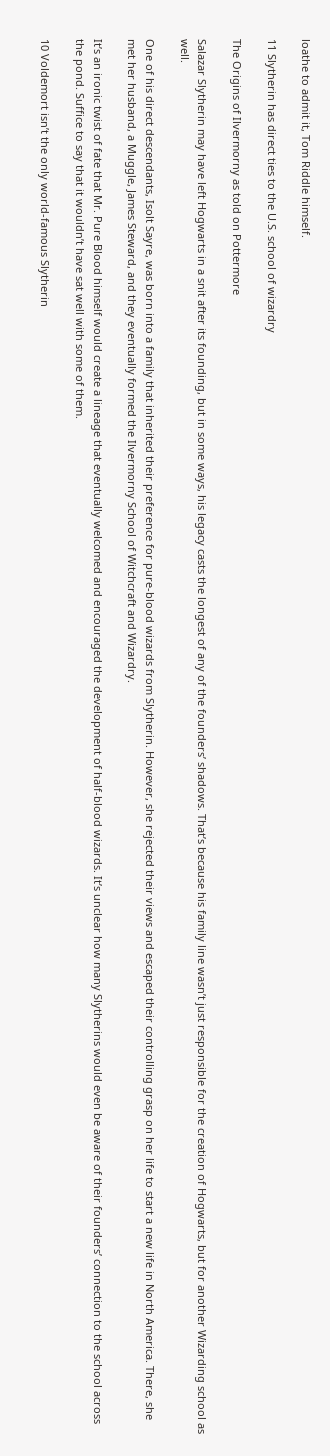loathe to admit it, Tom Riddle himself.

11 Slytherin has direct ties to the U.S. school of wizardry

The Origins of Ilvermorny as told on Pottermore

Salazar Slytherin may have left Hogwarts in a snit after its founding, but in some ways, his legacy casts the longest of any of the founders’ shadows. That’s because his family line wasn’t just responsible for the creation of Hogwarts, but for another Wizarding school as well.

One of his direct descendants, Isolt Sayre, was born into a family that inherited their preference for pure-blood wizards from Slytherin. However, she rejected their views and escaped their controlling grasp on her life to start a new life in North America. There, she met her husband, a Muggle, James Steward, and they eventually formed the Ilvermorny School of Witchcraft and Wizardry.

It’s an ironic twist of fate that Mr. Pure Blood himself would create a lineage that eventually welcomed and encouraged the development of half-blood wizards. It’s unclear how many Slytherins would even be aware of their founders’ connection to the school across the pond. Suffice to say that it wouldn’t have sat well with some of them.

10 Voldemort isn’t the only world-famous Slytherin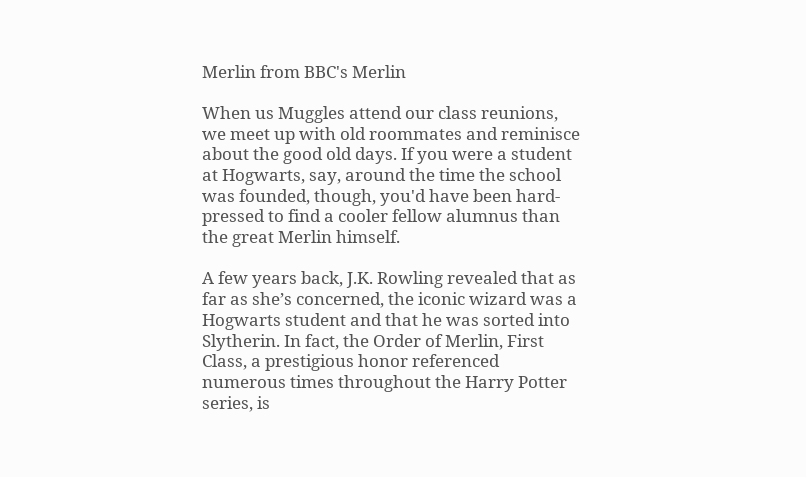Merlin from BBC's Merlin

When us Muggles attend our class reunions, we meet up with old roommates and reminisce about the good old days. If you were a student at Hogwarts, say, around the time the school was founded, though, you'd have been hard-pressed to find a cooler fellow alumnus than the great Merlin himself.

A few years back, J.K. Rowling revealed that as far as she’s concerned, the iconic wizard was a Hogwarts student and that he was sorted into Slytherin. In fact, the Order of Merlin, First Class, a prestigious honor referenced numerous times throughout the Harry Potter series, is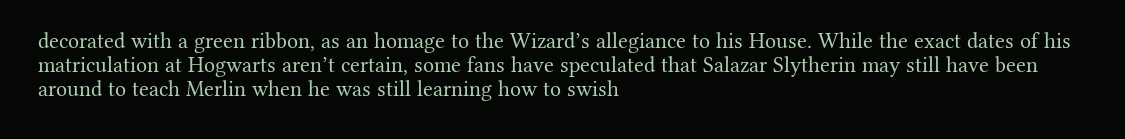decorated with a green ribbon, as an homage to the Wizard’s allegiance to his House. While the exact dates of his matriculation at Hogwarts aren’t certain, some fans have speculated that Salazar Slytherin may still have been around to teach Merlin when he was still learning how to swish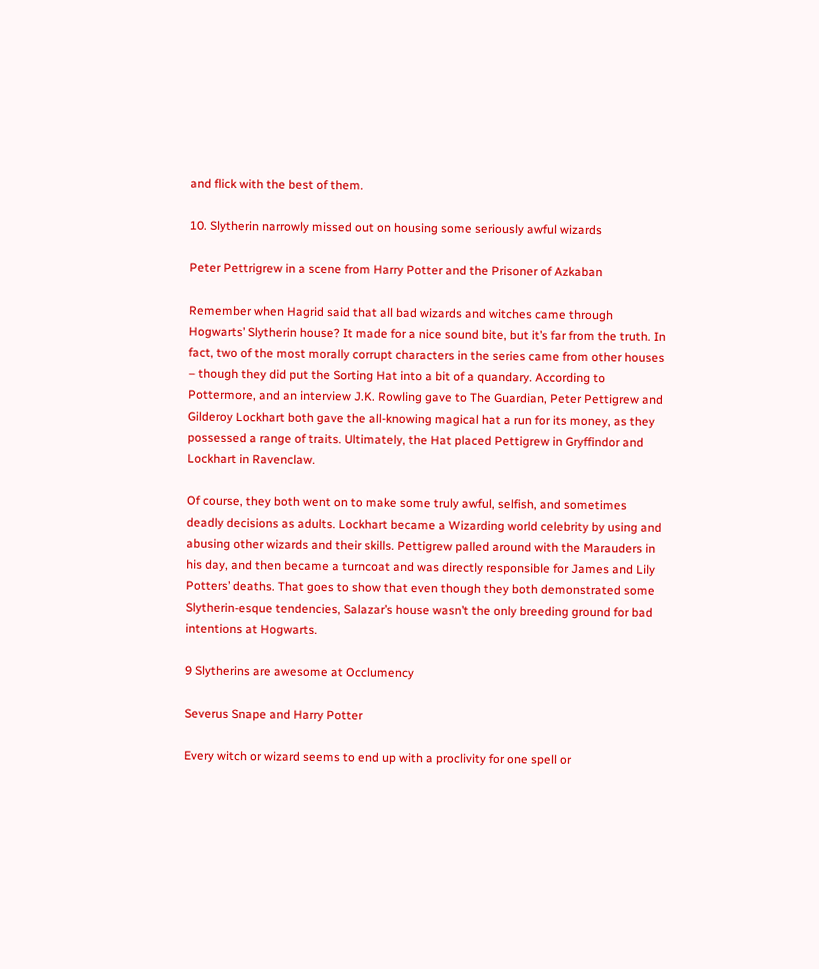and flick with the best of them.

10. Slytherin narrowly missed out on housing some seriously awful wizards

Peter Pettrigrew in a scene from Harry Potter and the Prisoner of Azkaban

Remember when Hagrid said that all bad wizards and witches came through Hogwarts’ Slytherin house? It made for a nice sound bite, but it’s far from the truth. In fact, two of the most morally corrupt characters in the series came from other houses – though they did put the Sorting Hat into a bit of a quandary. According to Pottermore, and an interview J.K. Rowling gave to The Guardian, Peter Pettigrew and Gilderoy Lockhart both gave the all-knowing magical hat a run for its money, as they possessed a range of traits. Ultimately, the Hat placed Pettigrew in Gryffindor and Lockhart in Ravenclaw.

Of course, they both went on to make some truly awful, selfish, and sometimes deadly decisions as adults. Lockhart became a Wizarding world celebrity by using and abusing other wizards and their skills. Pettigrew palled around with the Marauders in his day, and then became a turncoat and was directly responsible for James and Lily Potters’ deaths. That goes to show that even though they both demonstrated some Slytherin-esque tendencies, Salazar’s house wasn’t the only breeding ground for bad intentions at Hogwarts.

9 Slytherins are awesome at Occlumency

Severus Snape and Harry Potter

Every witch or wizard seems to end up with a proclivity for one spell or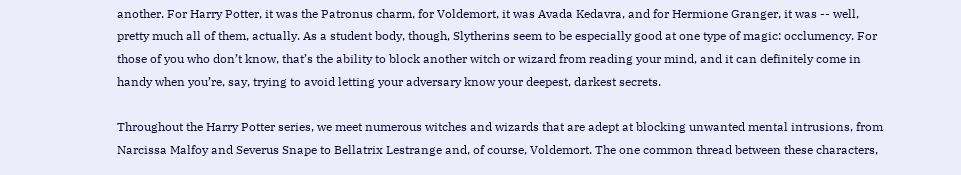another. For Harry Potter, it was the Patronus charm, for Voldemort, it was Avada Kedavra, and for Hermione Granger, it was -- well, pretty much all of them, actually. As a student body, though, Slytherins seem to be especially good at one type of magic: occlumency. For those of you who don’t know, that’s the ability to block another witch or wizard from reading your mind, and it can definitely come in handy when you’re, say, trying to avoid letting your adversary know your deepest, darkest secrets.

Throughout the Harry Potter series, we meet numerous witches and wizards that are adept at blocking unwanted mental intrusions, from Narcissa Malfoy and Severus Snape to Bellatrix Lestrange and, of course, Voldemort. The one common thread between these characters,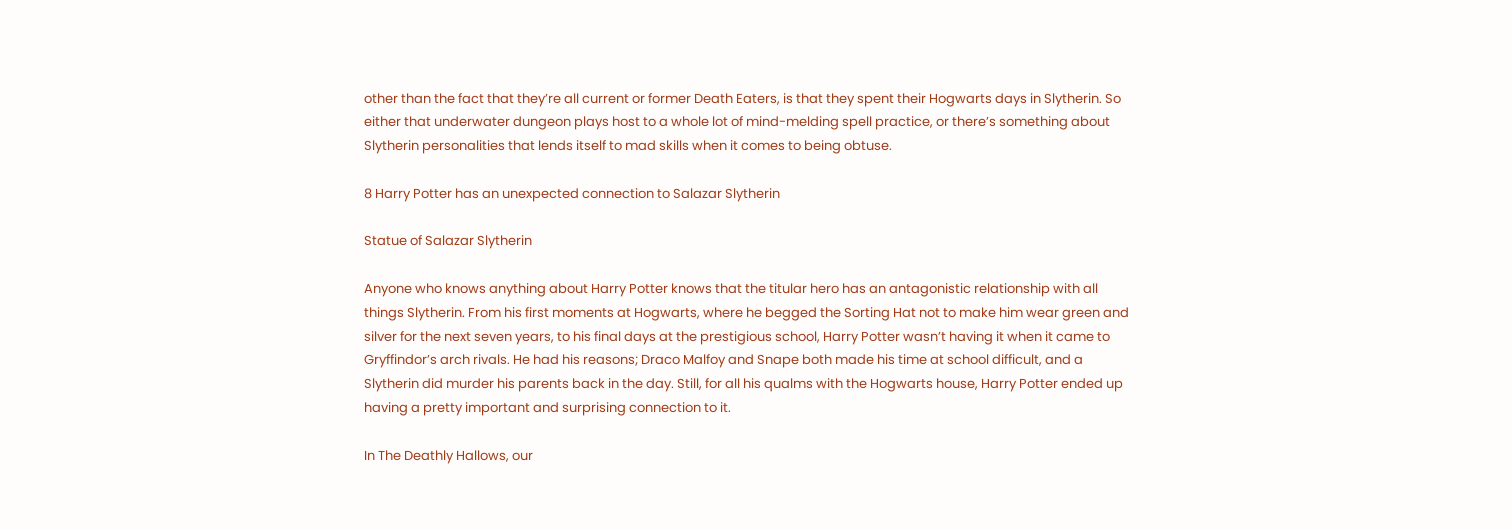other than the fact that they’re all current or former Death Eaters, is that they spent their Hogwarts days in Slytherin. So either that underwater dungeon plays host to a whole lot of mind-melding spell practice, or there’s something about Slytherin personalities that lends itself to mad skills when it comes to being obtuse.

8 Harry Potter has an unexpected connection to Salazar Slytherin

Statue of Salazar Slytherin

Anyone who knows anything about Harry Potter knows that the titular hero has an antagonistic relationship with all things Slytherin. From his first moments at Hogwarts, where he begged the Sorting Hat not to make him wear green and silver for the next seven years, to his final days at the prestigious school, Harry Potter wasn’t having it when it came to Gryffindor’s arch rivals. He had his reasons; Draco Malfoy and Snape both made his time at school difficult, and a Slytherin did murder his parents back in the day. Still, for all his qualms with the Hogwarts house, Harry Potter ended up having a pretty important and surprising connection to it.

In The Deathly Hallows, our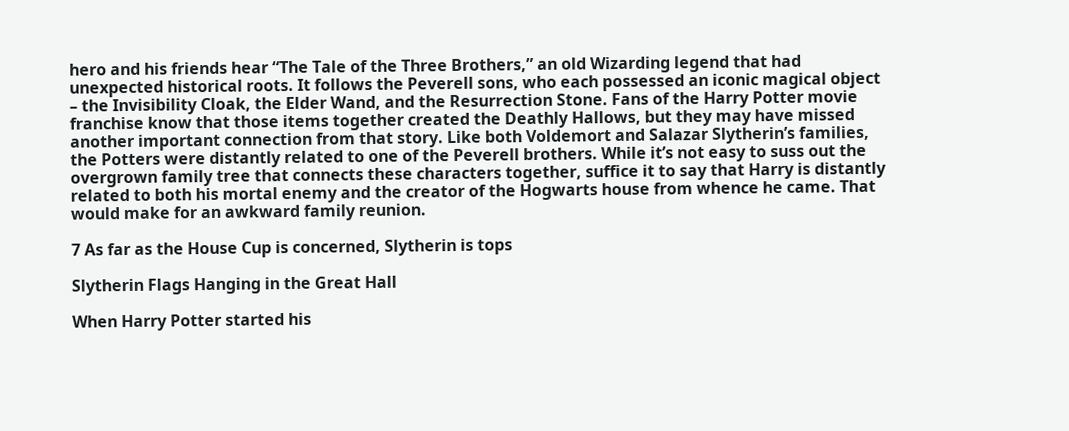hero and his friends hear “The Tale of the Three Brothers,” an old Wizarding legend that had unexpected historical roots. It follows the Peverell sons, who each possessed an iconic magical object – the Invisibility Cloak, the Elder Wand, and the Resurrection Stone. Fans of the Harry Potter movie franchise know that those items together created the Deathly Hallows, but they may have missed another important connection from that story. Like both Voldemort and Salazar Slytherin’s families, the Potters were distantly related to one of the Peverell brothers. While it’s not easy to suss out the overgrown family tree that connects these characters together, suffice it to say that Harry is distantly related to both his mortal enemy and the creator of the Hogwarts house from whence he came. That would make for an awkward family reunion.

7 As far as the House Cup is concerned, Slytherin is tops

Slytherin Flags Hanging in the Great Hall

When Harry Potter started his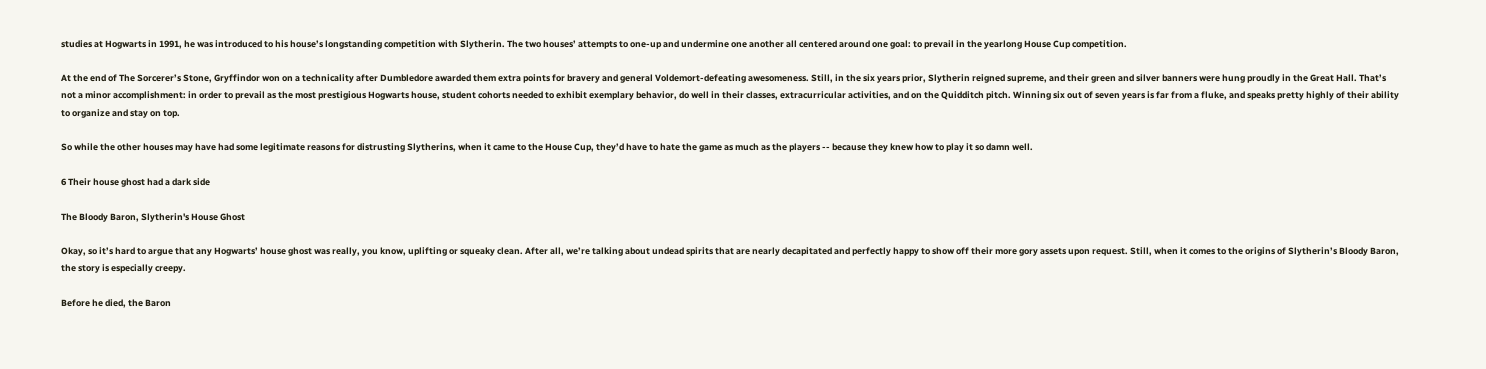studies at Hogwarts in 1991, he was introduced to his house’s longstanding competition with Slytherin. The two houses’ attempts to one-up and undermine one another all centered around one goal: to prevail in the yearlong House Cup competition.

At the end of The Sorcerer’s Stone, Gryffindor won on a technicality after Dumbledore awarded them extra points for bravery and general Voldemort-defeating awesomeness. Still, in the six years prior, Slytherin reigned supreme, and their green and silver banners were hung proudly in the Great Hall. That’s not a minor accomplishment: in order to prevail as the most prestigious Hogwarts house, student cohorts needed to exhibit exemplary behavior, do well in their classes, extracurricular activities, and on the Quidditch pitch. Winning six out of seven years is far from a fluke, and speaks pretty highly of their ability to organize and stay on top.

So while the other houses may have had some legitimate reasons for distrusting Slytherins, when it came to the House Cup, they’d have to hate the game as much as the players -- because they knew how to play it so damn well.

6 Their house ghost had a dark side

The Bloody Baron, Slytherin's House Ghost

Okay, so it’s hard to argue that any Hogwarts’ house ghost was really, you know, uplifting or squeaky clean. After all, we’re talking about undead spirits that are nearly decapitated and perfectly happy to show off their more gory assets upon request. Still, when it comes to the origins of Slytherin’s Bloody Baron, the story is especially creepy.

Before he died, the Baron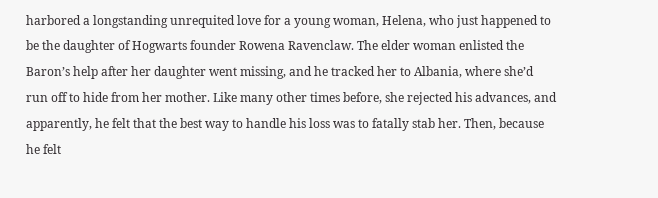harbored a longstanding unrequited love for a young woman, Helena, who just happened to be the daughter of Hogwarts founder Rowena Ravenclaw. The elder woman enlisted the Baron’s help after her daughter went missing, and he tracked her to Albania, where she’d run off to hide from her mother. Like many other times before, she rejected his advances, and apparently, he felt that the best way to handle his loss was to fatally stab her. Then, because he felt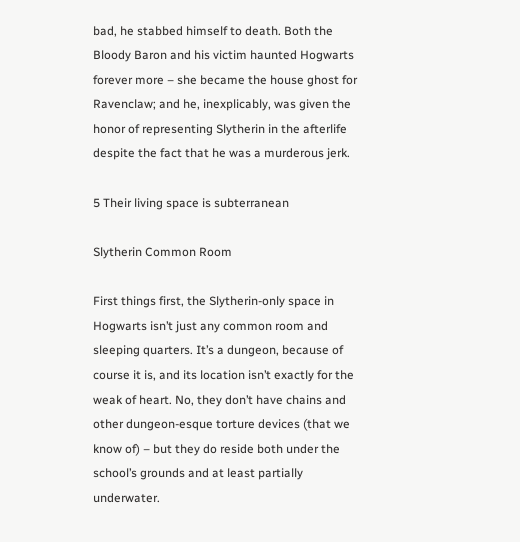bad, he stabbed himself to death. Both the Bloody Baron and his victim haunted Hogwarts forever more – she became the house ghost for Ravenclaw; and he, inexplicably, was given the honor of representing Slytherin in the afterlife despite the fact that he was a murderous jerk.

5 Their living space is subterranean

Slytherin Common Room

First things first, the Slytherin-only space in Hogwarts isn’t just any common room and sleeping quarters. It’s a dungeon, because of course it is, and its location isn’t exactly for the weak of heart. No, they don’t have chains and other dungeon-esque torture devices (that we know of) – but they do reside both under the school’s grounds and at least partially underwater.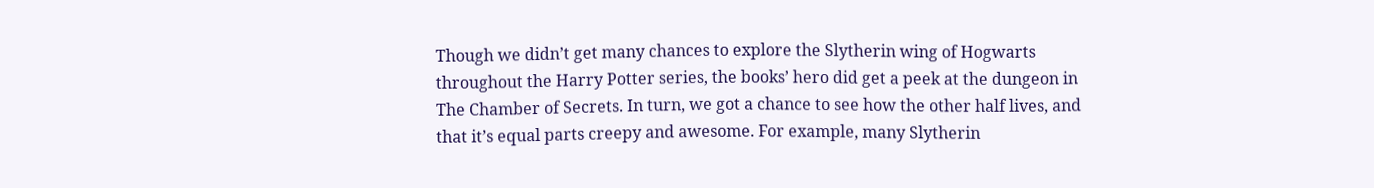Though we didn’t get many chances to explore the Slytherin wing of Hogwarts throughout the Harry Potter series, the books’ hero did get a peek at the dungeon in The Chamber of Secrets. In turn, we got a chance to see how the other half lives, and that it’s equal parts creepy and awesome. For example, many Slytherin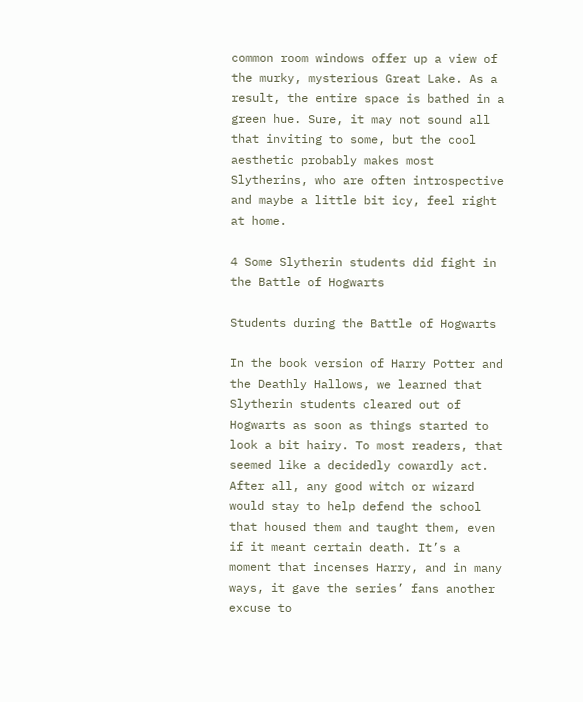common room windows offer up a view of the murky, mysterious Great Lake. As a result, the entire space is bathed in a green hue. Sure, it may not sound all that inviting to some, but the cool aesthetic probably makes most Slytherins, who are often introspective and maybe a little bit icy, feel right at home.

4 Some Slytherin students did fight in the Battle of Hogwarts

Students during the Battle of Hogwarts

In the book version of Harry Potter and the Deathly Hallows, we learned that Slytherin students cleared out of Hogwarts as soon as things started to look a bit hairy. To most readers, that seemed like a decidedly cowardly act. After all, any good witch or wizard would stay to help defend the school that housed them and taught them, even if it meant certain death. It’s a moment that incenses Harry, and in many ways, it gave the series’ fans another excuse to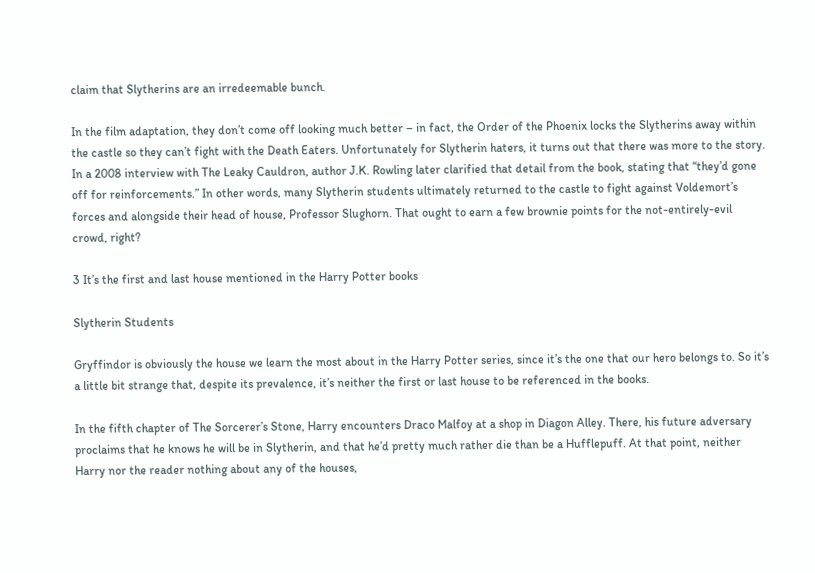claim that Slytherins are an irredeemable bunch.

In the film adaptation, they don’t come off looking much better – in fact, the Order of the Phoenix locks the Slytherins away within the castle so they can’t fight with the Death Eaters. Unfortunately for Slytherin haters, it turns out that there was more to the story. In a 2008 interview with The Leaky Cauldron, author J.K. Rowling later clarified that detail from the book, stating that “they’d gone off for reinforcements.” In other words, many Slytherin students ultimately returned to the castle to fight against Voldemort’s forces and alongside their head of house, Professor Slughorn. That ought to earn a few brownie points for the not-entirely-evil crowd, right?

3 It’s the first and last house mentioned in the Harry Potter books

Slytherin Students

Gryffindor is obviously the house we learn the most about in the Harry Potter series, since it’s the one that our hero belongs to. So it’s a little bit strange that, despite its prevalence, it’s neither the first or last house to be referenced in the books.

In the fifth chapter of The Sorcerer’s Stone, Harry encounters Draco Malfoy at a shop in Diagon Alley. There, his future adversary proclaims that he knows he will be in Slytherin, and that he’d pretty much rather die than be a Hufflepuff. At that point, neither Harry nor the reader nothing about any of the houses,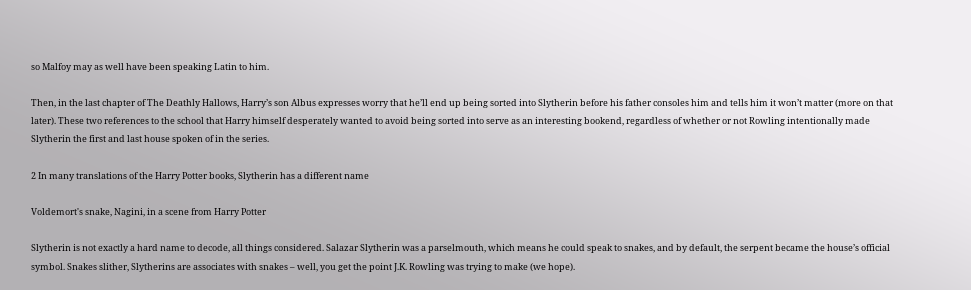so Malfoy may as well have been speaking Latin to him.

Then, in the last chapter of The Deathly Hallows, Harry’s son Albus expresses worry that he’ll end up being sorted into Slytherin before his father consoles him and tells him it won’t matter (more on that later). These two references to the school that Harry himself desperately wanted to avoid being sorted into serve as an interesting bookend, regardless of whether or not Rowling intentionally made Slytherin the first and last house spoken of in the series.

2 In many translations of the Harry Potter books, Slytherin has a different name

Voldemort's snake, Nagini, in a scene from Harry Potter

Slytherin is not exactly a hard name to decode, all things considered. Salazar Slytherin was a parselmouth, which means he could speak to snakes, and by default, the serpent became the house’s official symbol. Snakes slither, Slytherins are associates with snakes – well, you get the point J.K. Rowling was trying to make (we hope).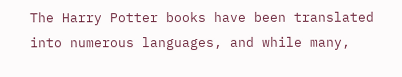The Harry Potter books have been translated into numerous languages, and while many,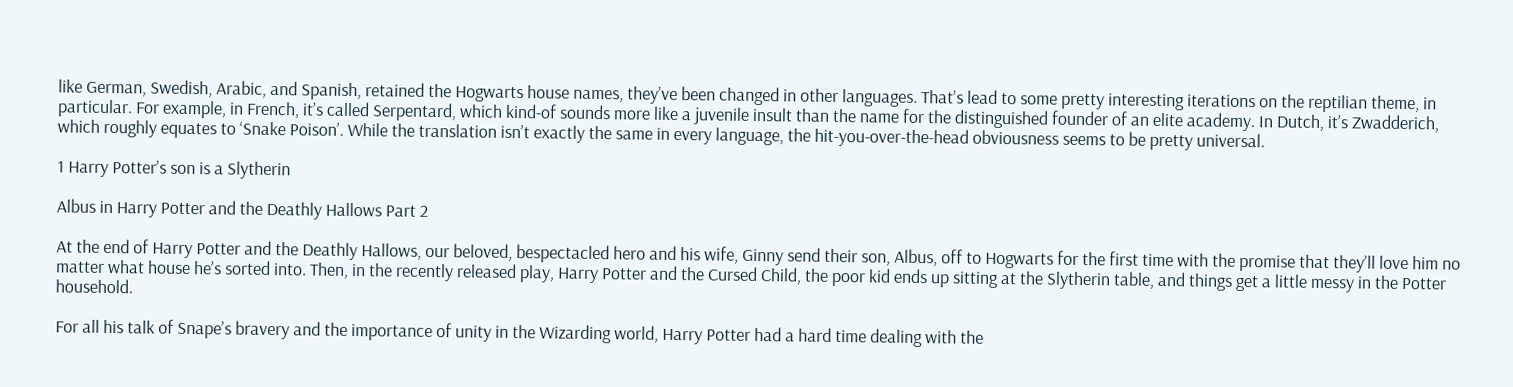like German, Swedish, Arabic, and Spanish, retained the Hogwarts house names, they’ve been changed in other languages. That’s lead to some pretty interesting iterations on the reptilian theme, in particular. For example, in French, it’s called Serpentard, which kind-of sounds more like a juvenile insult than the name for the distinguished founder of an elite academy. In Dutch, it’s Zwadderich, which roughly equates to ‘Snake Poison’. While the translation isn’t exactly the same in every language, the hit-you-over-the-head obviousness seems to be pretty universal.

1 Harry Potter’s son is a Slytherin

Albus in Harry Potter and the Deathly Hallows Part 2

At the end of Harry Potter and the Deathly Hallows, our beloved, bespectacled hero and his wife, Ginny send their son, Albus, off to Hogwarts for the first time with the promise that they’ll love him no matter what house he’s sorted into. Then, in the recently released play, Harry Potter and the Cursed Child, the poor kid ends up sitting at the Slytherin table, and things get a little messy in the Potter household.

For all his talk of Snape’s bravery and the importance of unity in the Wizarding world, Harry Potter had a hard time dealing with the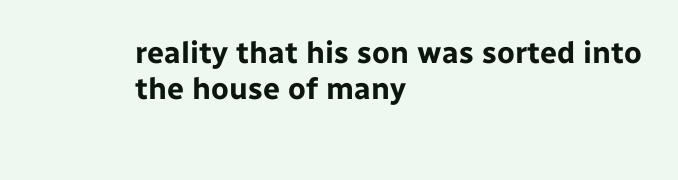reality that his son was sorted into the house of many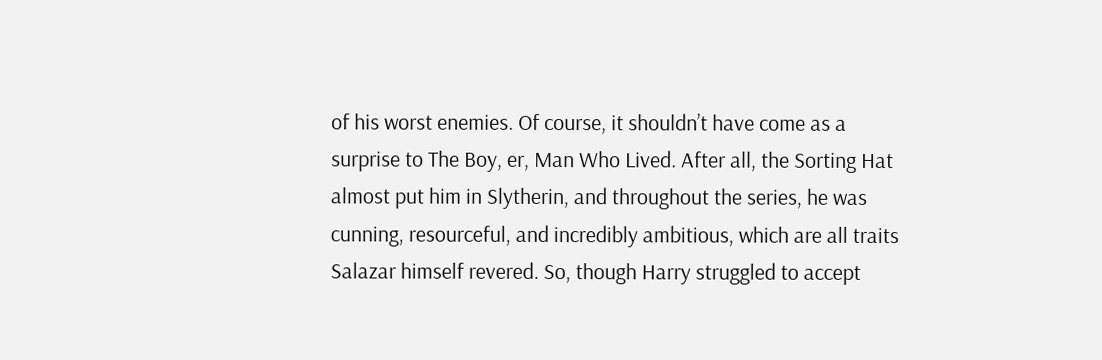of his worst enemies. Of course, it shouldn’t have come as a surprise to The Boy, er, Man Who Lived. After all, the Sorting Hat almost put him in Slytherin, and throughout the series, he was cunning, resourceful, and incredibly ambitious, which are all traits Salazar himself revered. So, though Harry struggled to accept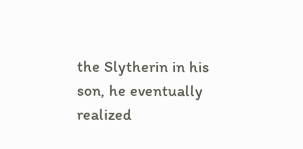the Slytherin in his son, he eventually realized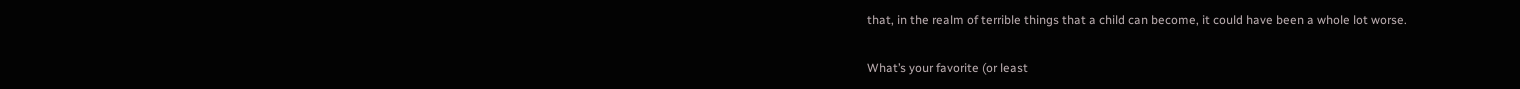that, in the realm of terrible things that a child can become, it could have been a whole lot worse.


What’s your favorite (or least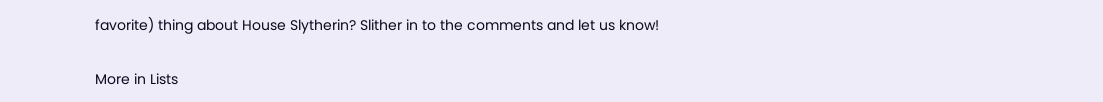favorite) thing about House Slytherin? Slither in to the comments and let us know!

More in Lists